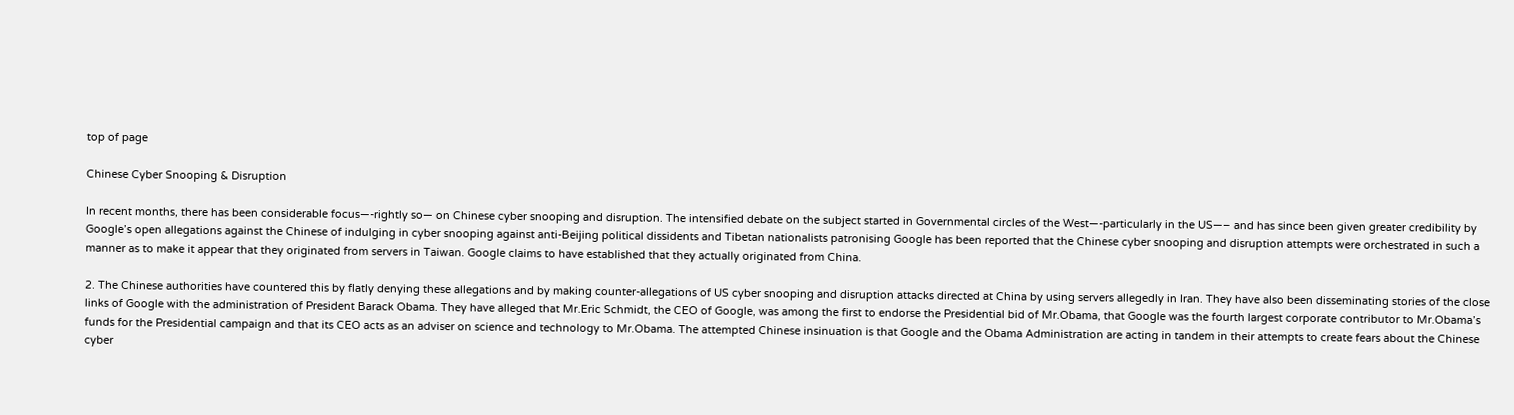top of page

Chinese Cyber Snooping & Disruption

In recent months, there has been considerable focus—-rightly so— on Chinese cyber snooping and disruption. The intensified debate on the subject started in Governmental circles of the West—-particularly in the US—– and has since been given greater credibility by Google’s open allegations against the Chinese of indulging in cyber snooping against anti-Beijing political dissidents and Tibetan nationalists patronising Google has been reported that the Chinese cyber snooping and disruption attempts were orchestrated in such a manner as to make it appear that they originated from servers in Taiwan. Google claims to have established that they actually originated from China.

2. The Chinese authorities have countered this by flatly denying these allegations and by making counter-allegations of US cyber snooping and disruption attacks directed at China by using servers allegedly in Iran. They have also been disseminating stories of the close links of Google with the administration of President Barack Obama. They have alleged that Mr.Eric Schmidt, the CEO of Google, was among the first to endorse the Presidential bid of Mr.Obama, that Google was the fourth largest corporate contributor to Mr.Obama’s funds for the Presidential campaign and that its CEO acts as an adviser on science and technology to Mr.Obama. The attempted Chinese insinuation is that Google and the Obama Administration are acting in tandem in their attempts to create fears about the Chinese cyber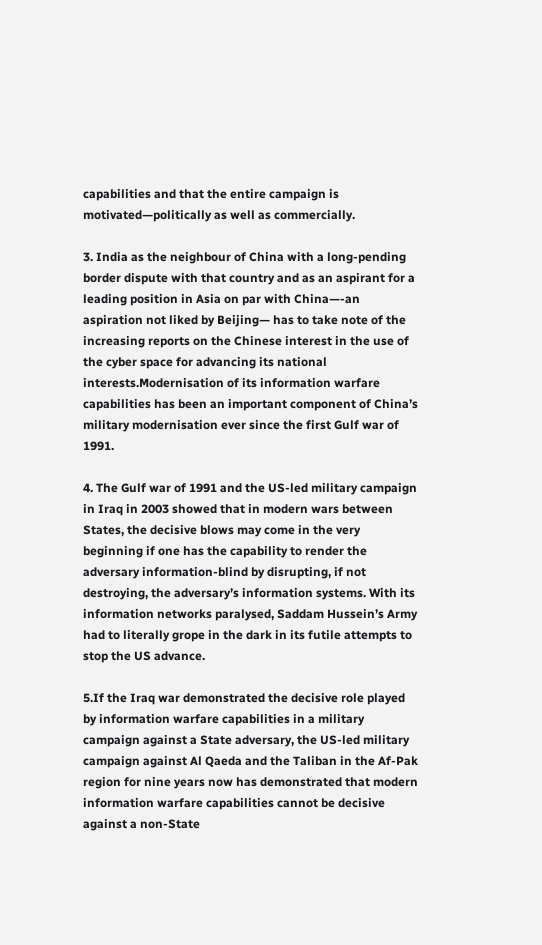capabilities and that the entire campaign is motivated—politically as well as commercially.

3. India as the neighbour of China with a long-pending border dispute with that country and as an aspirant for a leading position in Asia on par with China—-an aspiration not liked by Beijing— has to take note of the increasing reports on the Chinese interest in the use of the cyber space for advancing its national interests.Modernisation of its information warfare capabilities has been an important component of China’s military modernisation ever since the first Gulf war of 1991.

4. The Gulf war of 1991 and the US-led military campaign in Iraq in 2003 showed that in modern wars between States, the decisive blows may come in the very beginning if one has the capability to render the adversary information-blind by disrupting, if not destroying, the adversary’s information systems. With its information networks paralysed, Saddam Hussein’s Army had to literally grope in the dark in its futile attempts to stop the US advance.

5.If the Iraq war demonstrated the decisive role played by information warfare capabilities in a military campaign against a State adversary, the US-led military campaign against Al Qaeda and the Taliban in the Af-Pak region for nine years now has demonstrated that modern information warfare capabilities cannot be decisive against a non-State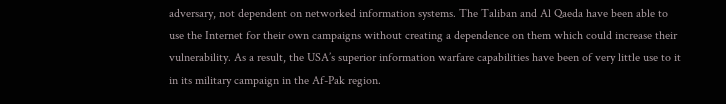adversary, not dependent on networked information systems. The Taliban and Al Qaeda have been able to use the Internet for their own campaigns without creating a dependence on them which could increase their vulnerability. As a result, the USA’s superior information warfare capabilities have been of very little use to it in its military campaign in the Af-Pak region.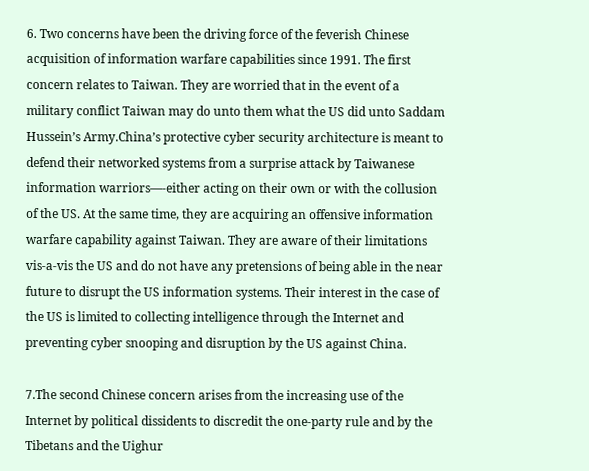6. Two concerns have been the driving force of the feverish Chinese acquisition of information warfare capabilities since 1991. The first concern relates to Taiwan. They are worried that in the event of a military conflict Taiwan may do unto them what the US did unto Saddam Hussein’s Army.China’s protective cyber security architecture is meant to defend their networked systems from a surprise attack by Taiwanese information warriors—-either acting on their own or with the collusion of the US. At the same time, they are acquiring an offensive information warfare capability against Taiwan. They are aware of their limitations vis-a-vis the US and do not have any pretensions of being able in the near future to disrupt the US information systems. Their interest in the case of the US is limited to collecting intelligence through the Internet and preventing cyber snooping and disruption by the US against China.

7.The second Chinese concern arises from the increasing use of the Internet by political dissidents to discredit the one-party rule and by the Tibetans and the Uighur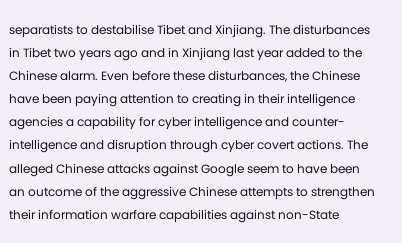separatists to destabilise Tibet and Xinjiang. The disturbances in Tibet two years ago and in Xinjiang last year added to the Chinese alarm. Even before these disturbances, the Chinese have been paying attention to creating in their intelligence agencies a capability for cyber intelligence and counter-intelligence and disruption through cyber covert actions. The alleged Chinese attacks against Google seem to have been an outcome of the aggressive Chinese attempts to strengthen their information warfare capabilities against non-State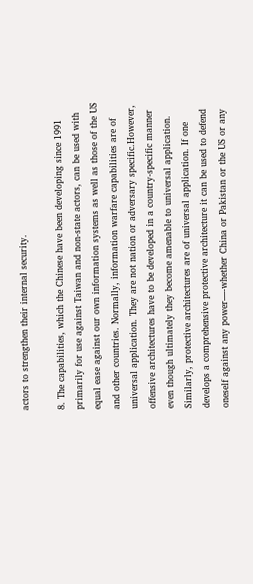actors to strengthen their internal security.

8. The capabilities, which the Chinese have been developing since 1991 primarily for use against Taiwan and non-state actors, can be used with equal ease against our own information systems as well as those of the US and other countries. Normally, information warfare capabilities are of universal application. They are not nation or adversary specific.However, offensive architectures have to be developed in a country-specific manner even though ultimately they become amenable to universal application. Similarly, protective architectures are of universal application. If one develops a comprehensive protective architecture it can be used to defend oneself against any power—-whether China or Pakistan or the US or any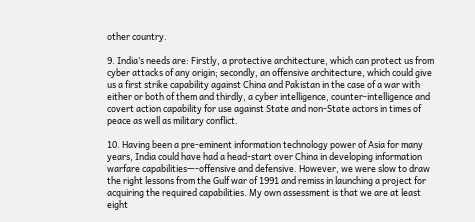other country.

9. India’s needs are: Firstly, a protective architecture, which can protect us from cyber attacks of any origin; secondly, an offensive architecture, which could give us a first strike capability against China and Pakistan in the case of a war with either or both of them and thirdly, a cyber intelligence, counter-intelligence and covert action capability for use against State and non-State actors in times of peace as well as military conflict.

10. Having been a pre-eminent information technology power of Asia for many years, India could have had a head-start over China in developing information warfare capabilities—-offensive and defensive. However, we were slow to draw the right lessons from the Gulf war of 1991 and remiss in launching a project for acquiring the required capabilities. My own assessment is that we are at least eight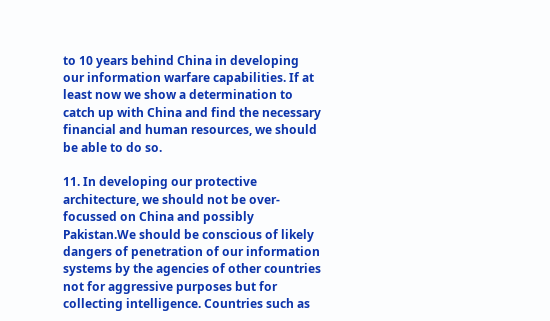to 10 years behind China in developing our information warfare capabilities. If at least now we show a determination to catch up with China and find the necessary financial and human resources, we should be able to do so.

11. In developing our protective architecture, we should not be over-focussed on China and possibly Pakistan.We should be conscious of likely dangers of penetration of our information systems by the agencies of other countries not for aggressive purposes but for collecting intelligence. Countries such as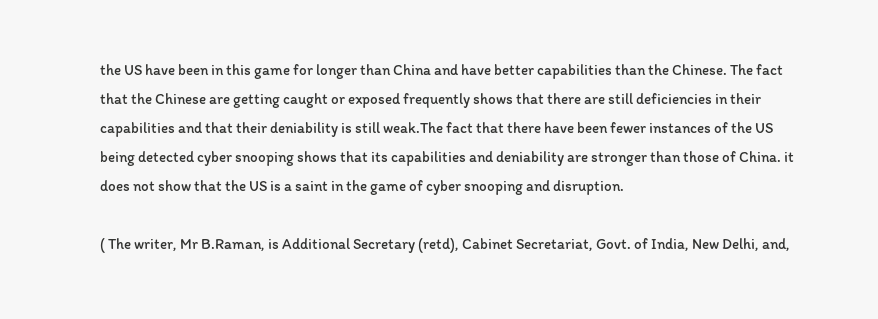the US have been in this game for longer than China and have better capabilities than the Chinese. The fact that the Chinese are getting caught or exposed frequently shows that there are still deficiencies in their capabilities and that their deniability is still weak.The fact that there have been fewer instances of the US being detected cyber snooping shows that its capabilities and deniability are stronger than those of China. it does not show that the US is a saint in the game of cyber snooping and disruption.

( The writer, Mr B.Raman, is Additional Secretary (retd), Cabinet Secretariat, Govt. of India, New Delhi, and,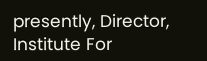presently, Director, Institute For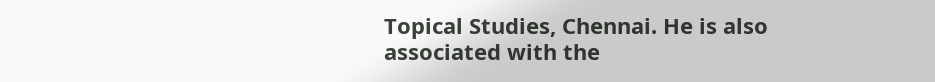Topical Studies, Chennai. He is also associated with the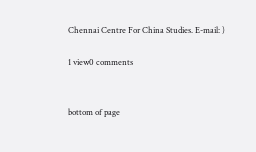Chennai Centre For China Studies. E-mail: )

1 view0 comments


bottom of page